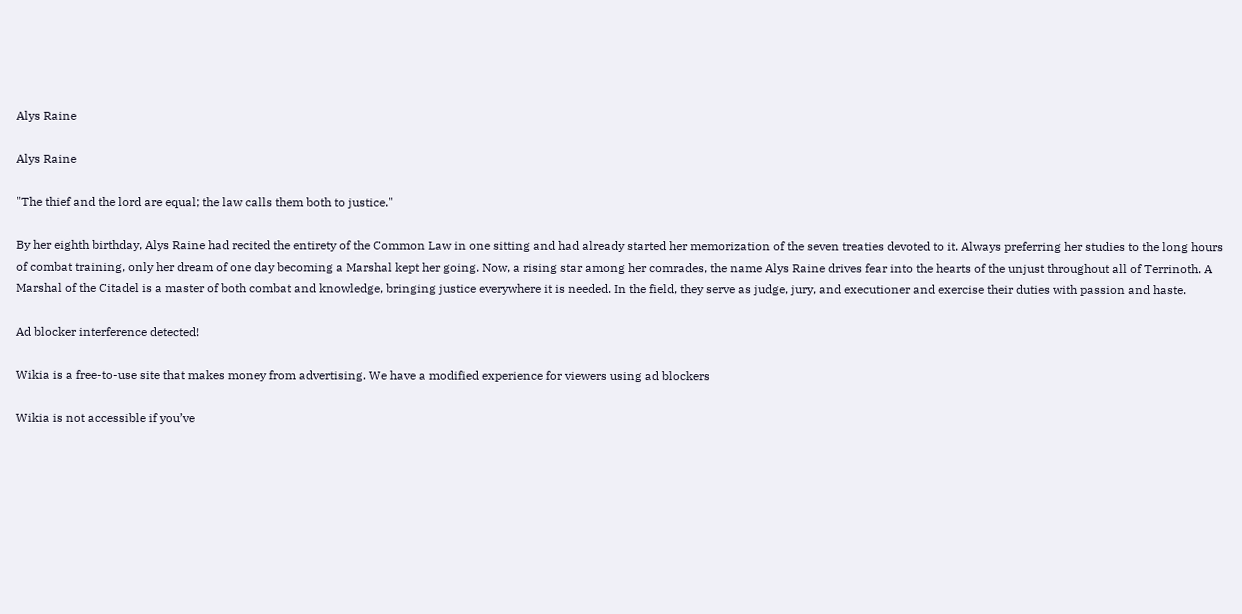Alys Raine

Alys Raine

"The thief and the lord are equal; the law calls them both to justice."

By her eighth birthday, Alys Raine had recited the entirety of the Common Law in one sitting and had already started her memorization of the seven treaties devoted to it. Always preferring her studies to the long hours of combat training, only her dream of one day becoming a Marshal kept her going. Now, a rising star among her comrades, the name Alys Raine drives fear into the hearts of the unjust throughout all of Terrinoth. A Marshal of the Citadel is a master of both combat and knowledge, bringing justice everywhere it is needed. In the field, they serve as judge, jury, and executioner and exercise their duties with passion and haste.

Ad blocker interference detected!

Wikia is a free-to-use site that makes money from advertising. We have a modified experience for viewers using ad blockers

Wikia is not accessible if you’ve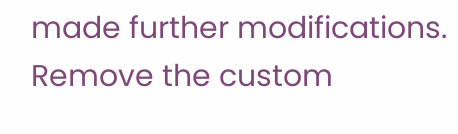made further modifications. Remove the custom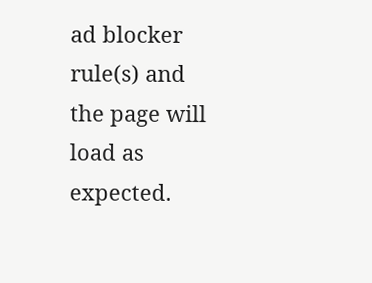ad blocker rule(s) and the page will load as expected.